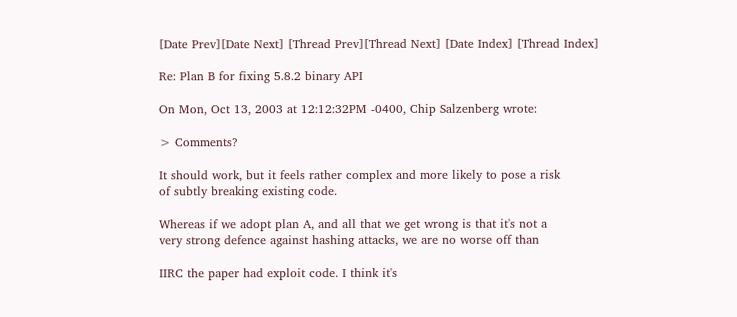[Date Prev][Date Next] [Thread Prev][Thread Next] [Date Index] [Thread Index]

Re: Plan B for fixing 5.8.2 binary API

On Mon, Oct 13, 2003 at 12:12:32PM -0400, Chip Salzenberg wrote:

> Comments?

It should work, but it feels rather complex and more likely to pose a risk
of subtly breaking existing code.

Whereas if we adopt plan A, and all that we get wrong is that it's not a
very strong defence against hashing attacks, we are no worse off than

IIRC the paper had exploit code. I think it's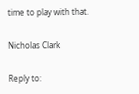time to play with that.

Nicholas Clark

Reply to: